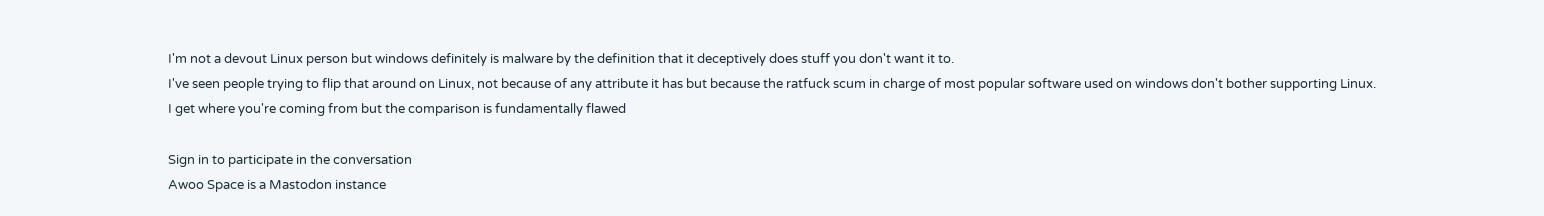I'm not a devout Linux person but windows definitely is malware by the definition that it deceptively does stuff you don't want it to.
I've seen people trying to flip that around on Linux, not because of any attribute it has but because the ratfuck scum in charge of most popular software used on windows don't bother supporting Linux.
I get where you're coming from but the comparison is fundamentally flawed

Sign in to participate in the conversation
Awoo Space is a Mastodon instance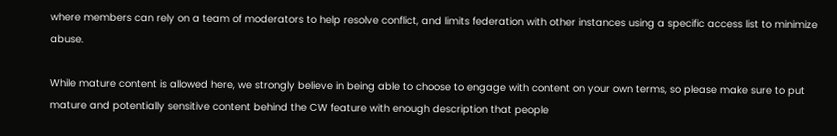where members can rely on a team of moderators to help resolve conflict, and limits federation with other instances using a specific access list to minimize abuse.

While mature content is allowed here, we strongly believe in being able to choose to engage with content on your own terms, so please make sure to put mature and potentially sensitive content behind the CW feature with enough description that people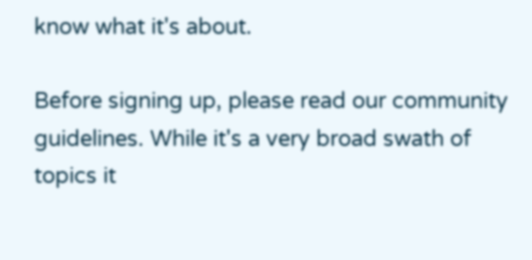know what it's about.

Before signing up, please read our community guidelines. While it's a very broad swath of topics it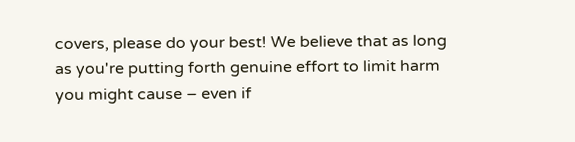covers, please do your best! We believe that as long as you're putting forth genuine effort to limit harm you might cause – even if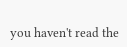you haven't read the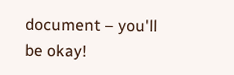document – you'll be okay!